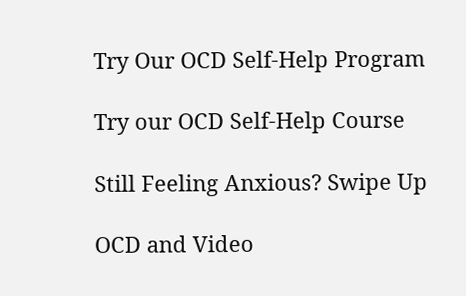Try Our OCD Self-Help Program

Try our OCD Self-Help Course

Still Feeling Anxious? Swipe Up

OCD and Video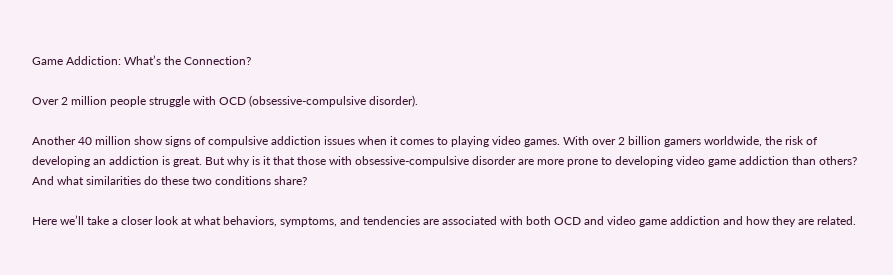Game Addiction: What’s the Connection?

Over 2 million people struggle with OCD (obsessive-compulsive disorder).

Another 40 million show signs of compulsive addiction issues when it comes to playing video games. With over 2 billion gamers worldwide, the risk of developing an addiction is great. But why is it that those with obsessive-compulsive disorder are more prone to developing video game addiction than others? And what similarities do these two conditions share?

Here we’ll take a closer look at what behaviors, symptoms, and tendencies are associated with both OCD and video game addiction and how they are related.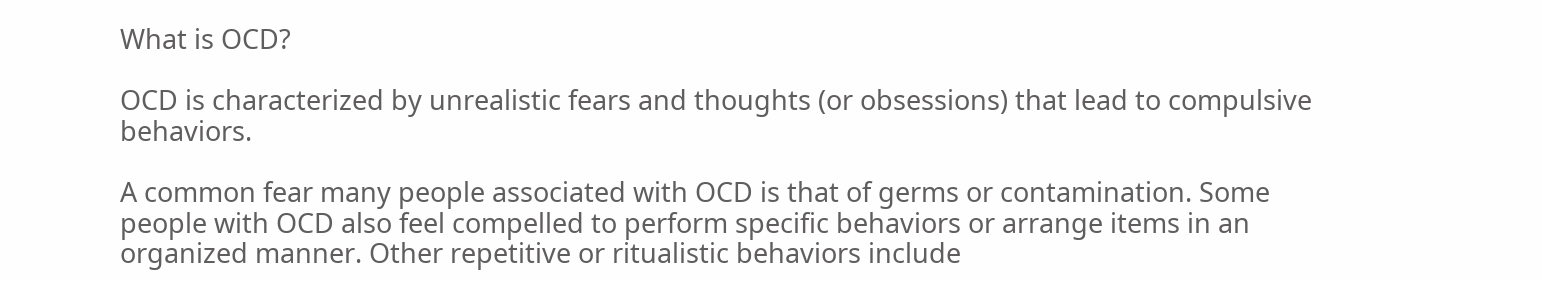What is OCD?

OCD is characterized by unrealistic fears and thoughts (or obsessions) that lead to compulsive behaviors.

A common fear many people associated with OCD is that of germs or contamination. Some people with OCD also feel compelled to perform specific behaviors or arrange items in an organized manner. Other repetitive or ritualistic behaviors include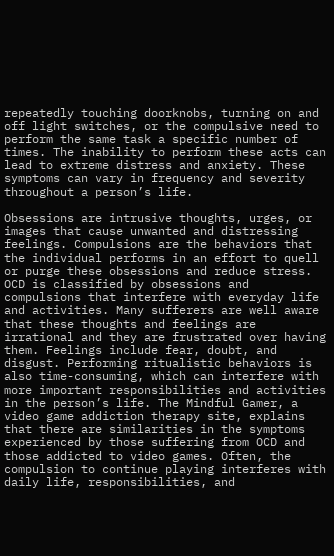repeatedly touching doorknobs, turning on and off light switches, or the compulsive need to perform the same task a specific number of times. The inability to perform these acts can lead to extreme distress and anxiety. These symptoms can vary in frequency and severity throughout a person’s life.

Obsessions are intrusive thoughts, urges, or images that cause unwanted and distressing feelings. Compulsions are the behaviors that the individual performs in an effort to quell or purge these obsessions and reduce stress. OCD is classified by obsessions and compulsions that interfere with everyday life and activities. Many sufferers are well aware that these thoughts and feelings are irrational and they are frustrated over having them. Feelings include fear, doubt, and disgust. Performing ritualistic behaviors is also time-consuming, which can interfere with more important responsibilities and activities in the person’s life. The Mindful Gamer, a video game addiction therapy site, explains that there are similarities in the symptoms experienced by those suffering from OCD and those addicted to video games. Often, the compulsion to continue playing interferes with daily life, responsibilities, and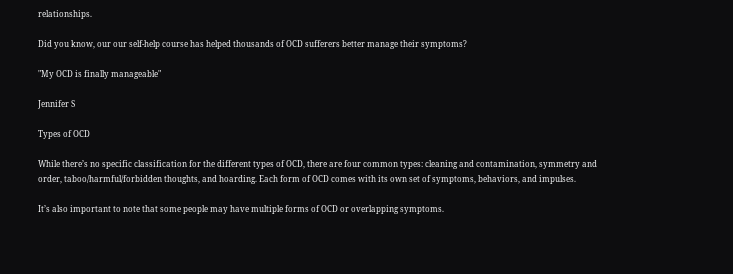relationships.

Did you know, our our self-help course has helped thousands of OCD sufferers better manage their symptoms?

"My OCD is finally manageable"

Jennifer S

Types of OCD

While there’s no specific classification for the different types of OCD, there are four common types: cleaning and contamination, symmetry and order, taboo/harmful/forbidden thoughts, and hoarding. Each form of OCD comes with its own set of symptoms, behaviors, and impulses.

It’s also important to note that some people may have multiple forms of OCD or overlapping symptoms.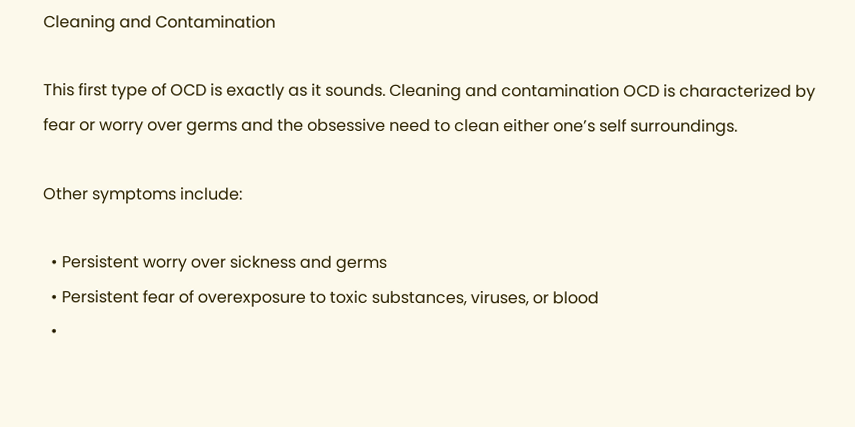Cleaning and Contamination

This first type of OCD is exactly as it sounds. Cleaning and contamination OCD is characterized by fear or worry over germs and the obsessive need to clean either one’s self surroundings.

Other symptoms include:

  • Persistent worry over sickness and germs
  • Persistent fear of overexposure to toxic substances, viruses, or blood
  •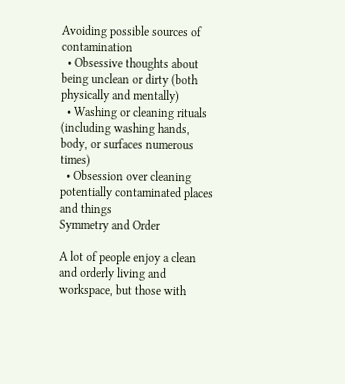Avoiding possible sources of contamination
  • Obsessive thoughts about being unclean or dirty (both physically and mentally)
  • Washing or cleaning rituals (including washing hands, body, or surfaces numerous times)
  • Obsession over cleaning potentially contaminated places and things
Symmetry and Order

A lot of people enjoy a clean and orderly living and workspace, but those with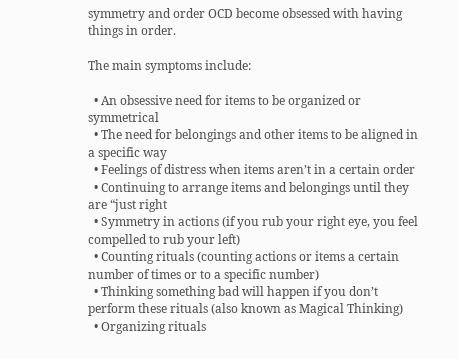symmetry and order OCD become obsessed with having things in order.

The main symptoms include:

  • An obsessive need for items to be organized or symmetrical
  • The need for belongings and other items to be aligned in a specific way
  • Feelings of distress when items aren’t in a certain order
  • Continuing to arrange items and belongings until they are “just right
  • Symmetry in actions (if you rub your right eye, you feel compelled to rub your left)
  • Counting rituals (counting actions or items a certain number of times or to a specific number)
  • Thinking something bad will happen if you don’t perform these rituals (also known as Magical Thinking)
  • Organizing rituals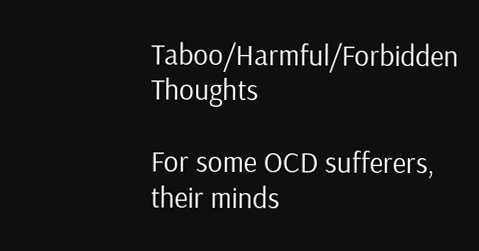Taboo/Harmful/Forbidden Thoughts

For some OCD sufferers, their minds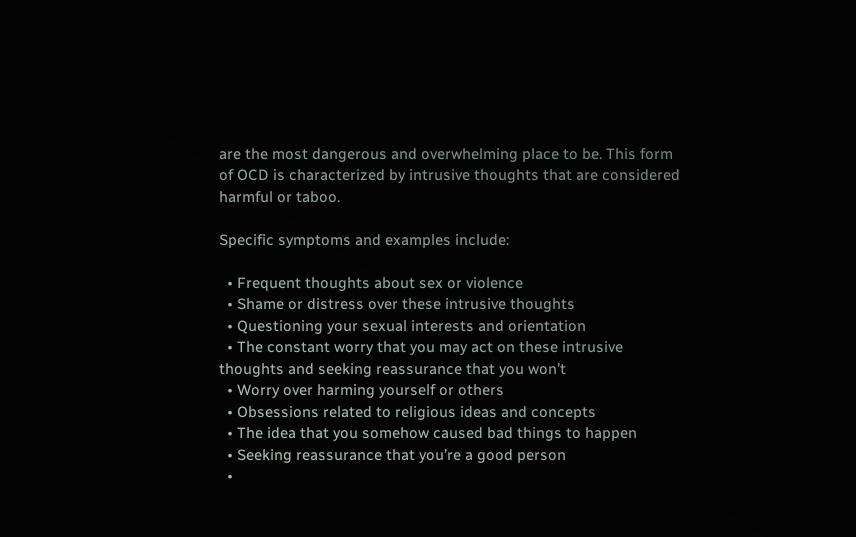are the most dangerous and overwhelming place to be. This form of OCD is characterized by intrusive thoughts that are considered harmful or taboo.

Specific symptoms and examples include:

  • Frequent thoughts about sex or violence
  • Shame or distress over these intrusive thoughts
  • Questioning your sexual interests and orientation
  • The constant worry that you may act on these intrusive thoughts and seeking reassurance that you won’t
  • Worry over harming yourself or others
  • Obsessions related to religious ideas and concepts
  • The idea that you somehow caused bad things to happen
  • Seeking reassurance that you’re a good person
  •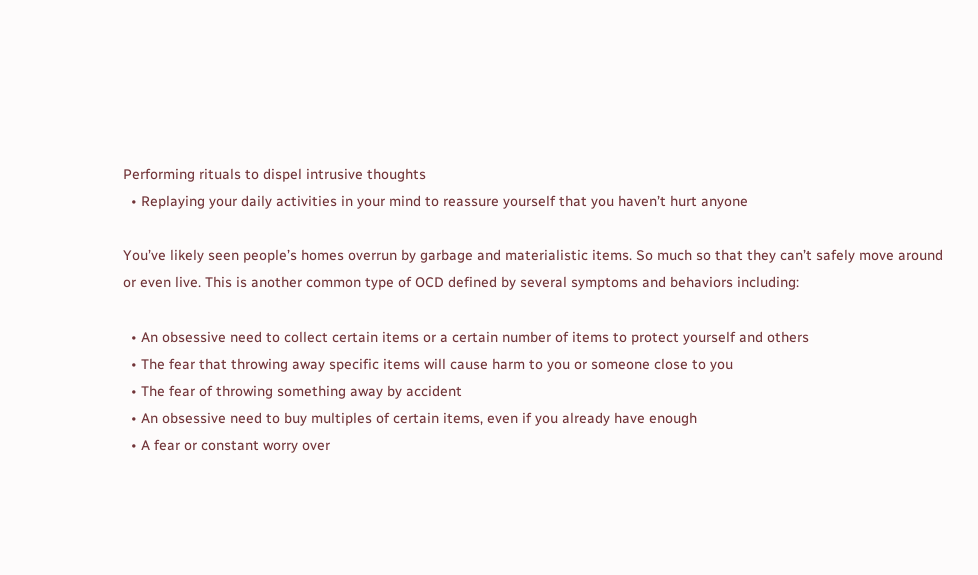Performing rituals to dispel intrusive thoughts
  • Replaying your daily activities in your mind to reassure yourself that you haven’t hurt anyone

You’ve likely seen people’s homes overrun by garbage and materialistic items. So much so that they can’t safely move around or even live. This is another common type of OCD defined by several symptoms and behaviors including:

  • An obsessive need to collect certain items or a certain number of items to protect yourself and others
  • The fear that throwing away specific items will cause harm to you or someone close to you
  • The fear of throwing something away by accident
  • An obsessive need to buy multiples of certain items, even if you already have enough
  • A fear or constant worry over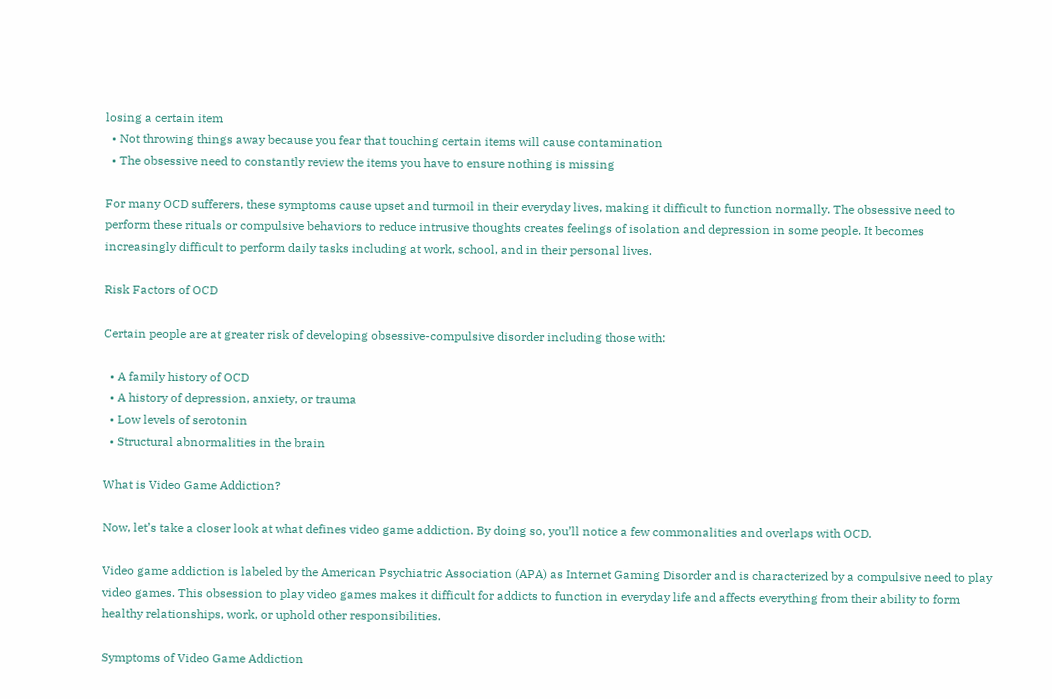losing a certain item
  • Not throwing things away because you fear that touching certain items will cause contamination
  • The obsessive need to constantly review the items you have to ensure nothing is missing

For many OCD sufferers, these symptoms cause upset and turmoil in their everyday lives, making it difficult to function normally. The obsessive need to perform these rituals or compulsive behaviors to reduce intrusive thoughts creates feelings of isolation and depression in some people. It becomes increasingly difficult to perform daily tasks including at work, school, and in their personal lives.

Risk Factors of OCD

Certain people are at greater risk of developing obsessive-compulsive disorder including those with:

  • A family history of OCD
  • A history of depression, anxiety, or trauma
  • Low levels of serotonin
  • Structural abnormalities in the brain

What is Video Game Addiction?

Now, let’s take a closer look at what defines video game addiction. By doing so, you’ll notice a few commonalities and overlaps with OCD.

Video game addiction is labeled by the American Psychiatric Association (APA) as Internet Gaming Disorder and is characterized by a compulsive need to play video games. This obsession to play video games makes it difficult for addicts to function in everyday life and affects everything from their ability to form healthy relationships, work, or uphold other responsibilities.

Symptoms of Video Game Addiction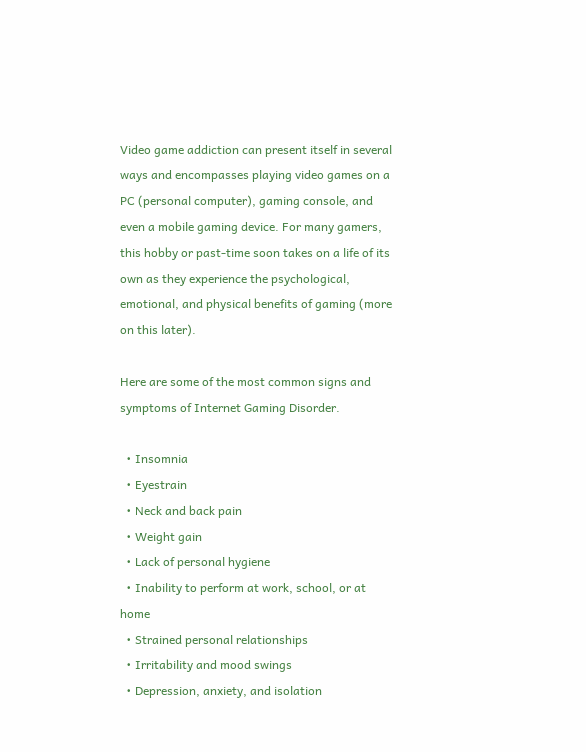Video game addiction can present itself in several ways and encompasses playing video games on a PC (personal computer), gaming console, and even a mobile gaming device. For many gamers, this hobby or past-time soon takes on a life of its own as they experience the psychological, emotional, and physical benefits of gaming (more on this later).

Here are some of the most common signs and symptoms of Internet Gaming Disorder.

  • Insomnia
  • Eyestrain
  • Neck and back pain
  • Weight gain
  • Lack of personal hygiene
  • Inability to perform at work, school, or at home
  • Strained personal relationships
  • Irritability and mood swings
  • Depression, anxiety, and isolation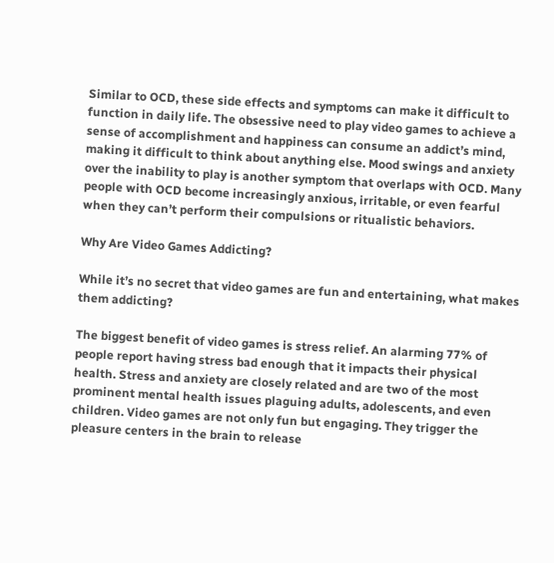Similar to OCD, these side effects and symptoms can make it difficult to function in daily life. The obsessive need to play video games to achieve a sense of accomplishment and happiness can consume an addict’s mind, making it difficult to think about anything else. Mood swings and anxiety over the inability to play is another symptom that overlaps with OCD. Many people with OCD become increasingly anxious, irritable, or even fearful when they can’t perform their compulsions or ritualistic behaviors.

Why Are Video Games Addicting?

While it’s no secret that video games are fun and entertaining, what makes them addicting?

The biggest benefit of video games is stress relief. An alarming 77% of people report having stress bad enough that it impacts their physical health. Stress and anxiety are closely related and are two of the most prominent mental health issues plaguing adults, adolescents, and even children. Video games are not only fun but engaging. They trigger the pleasure centers in the brain to release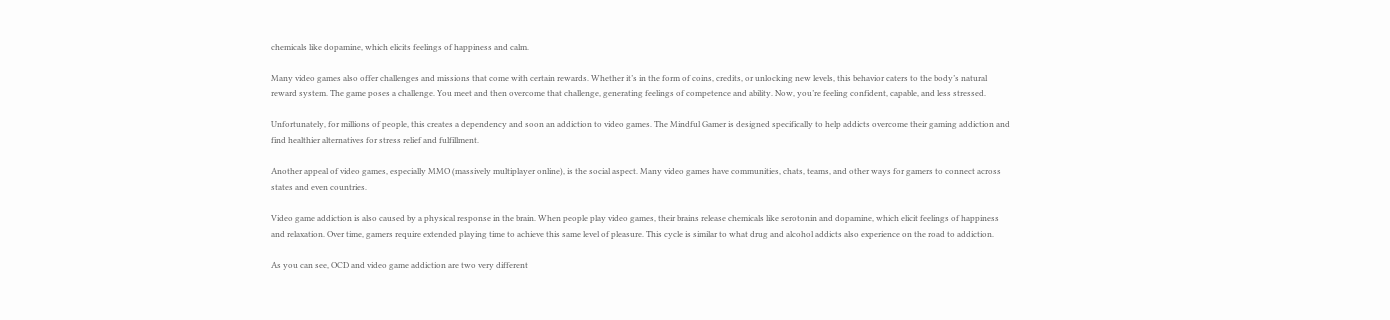chemicals like dopamine, which elicits feelings of happiness and calm.

Many video games also offer challenges and missions that come with certain rewards. Whether it’s in the form of coins, credits, or unlocking new levels, this behavior caters to the body’s natural reward system. The game poses a challenge. You meet and then overcome that challenge, generating feelings of competence and ability. Now, you’re feeling confident, capable, and less stressed.

Unfortunately, for millions of people, this creates a dependency and soon an addiction to video games. The Mindful Gamer is designed specifically to help addicts overcome their gaming addiction and find healthier alternatives for stress relief and fulfillment.

Another appeal of video games, especially MMO (massively multiplayer online), is the social aspect. Many video games have communities, chats, teams, and other ways for gamers to connect across states and even countries.

Video game addiction is also caused by a physical response in the brain. When people play video games, their brains release chemicals like serotonin and dopamine, which elicit feelings of happiness and relaxation. Over time, gamers require extended playing time to achieve this same level of pleasure. This cycle is similar to what drug and alcohol addicts also experience on the road to addiction.

As you can see, OCD and video game addiction are two very different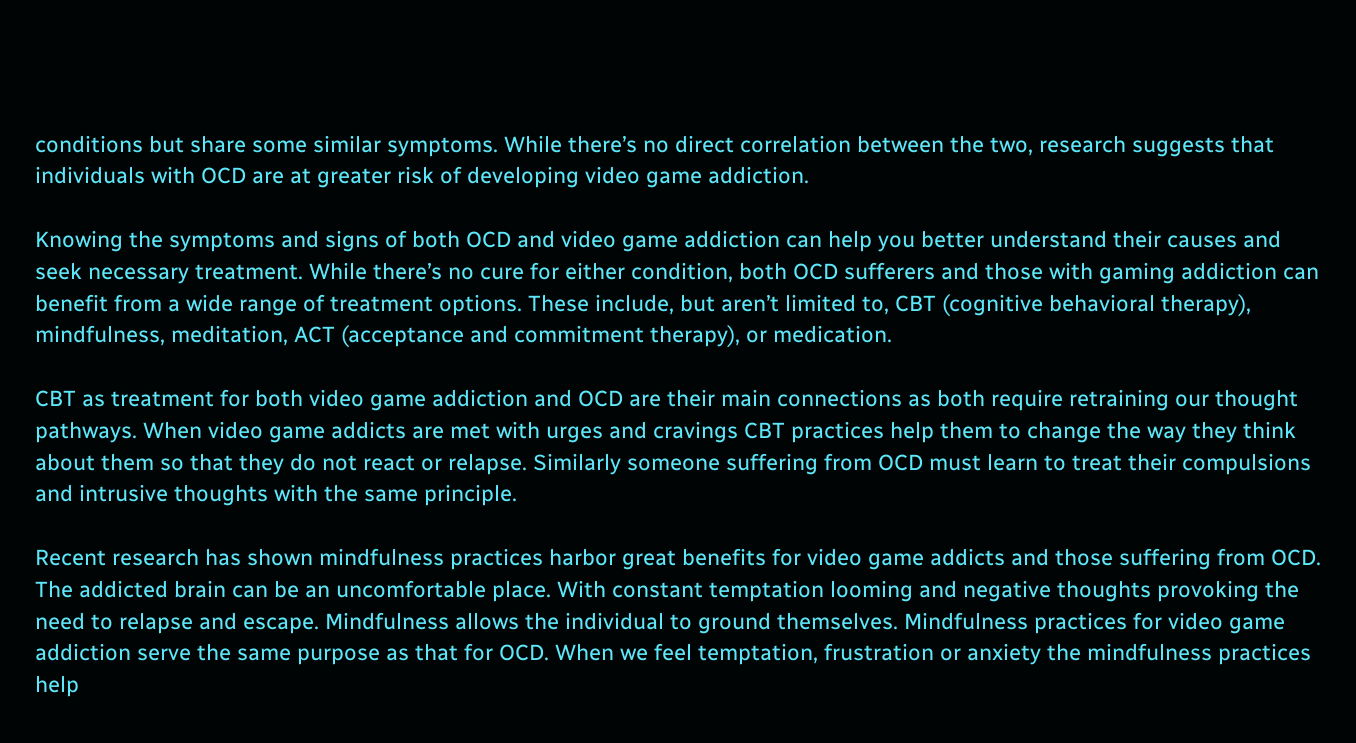conditions but share some similar symptoms. While there’s no direct correlation between the two, research suggests that individuals with OCD are at greater risk of developing video game addiction.

Knowing the symptoms and signs of both OCD and video game addiction can help you better understand their causes and seek necessary treatment. While there’s no cure for either condition, both OCD sufferers and those with gaming addiction can benefit from a wide range of treatment options. These include, but aren’t limited to, CBT (cognitive behavioral therapy), mindfulness, meditation, ACT (acceptance and commitment therapy), or medication.

CBT as treatment for both video game addiction and OCD are their main connections as both require retraining our thought pathways. When video game addicts are met with urges and cravings CBT practices help them to change the way they think about them so that they do not react or relapse. Similarly someone suffering from OCD must learn to treat their compulsions and intrusive thoughts with the same principle.

Recent research has shown mindfulness practices harbor great benefits for video game addicts and those suffering from OCD. The addicted brain can be an uncomfortable place. With constant temptation looming and negative thoughts provoking the need to relapse and escape. Mindfulness allows the individual to ground themselves. Mindfulness practices for video game addiction serve the same purpose as that for OCD. When we feel temptation, frustration or anxiety the mindfulness practices help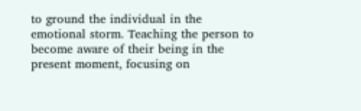to ground the individual in the emotional storm. Teaching the person to become aware of their being in the present moment, focusing on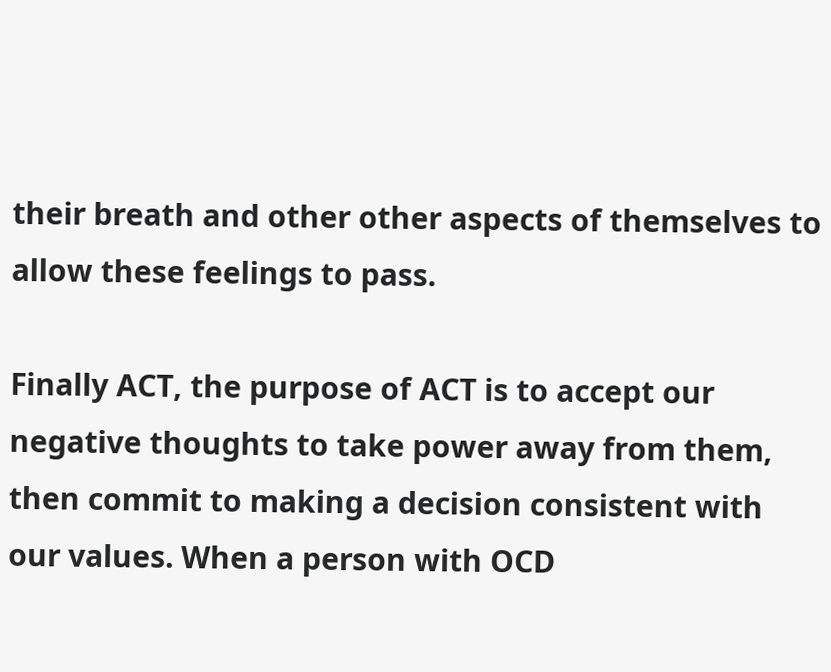their breath and other other aspects of themselves to allow these feelings to pass.

Finally ACT, the purpose of ACT is to accept our negative thoughts to take power away from them, then commit to making a decision consistent with our values. When a person with OCD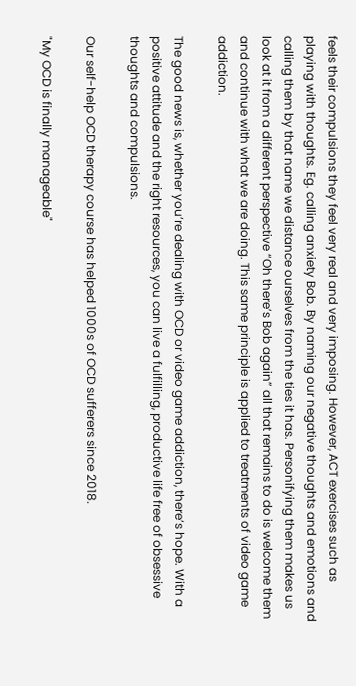feels their compulsions they feel very real and very imposing. However, ACT exercises such as playing with thoughts. Eg. calling anxiety Bob. By naming our negative thoughts and emotions and calling them by that name we distance ourselves from the ties it has. Personifying them makes us look at it from a different perspective “Oh there’s Bob again” all that remains to do is welcome them and continue with what we are doing. This same principle is applied to treatments of video game addiction.

The good news is, whether you’re dealing with OCD or video game addiction, there’s hope. With a positive attitude and the right resources, you can live a fulfilling, productive life free of obsessive thoughts and compulsions.

Our self-help OCD therapy course has helped 1000s of OCD sufferers since 2018.

"My OCD is finally manageable"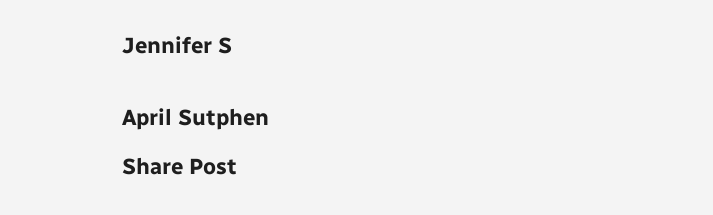Jennifer S


April Sutphen

Share Post